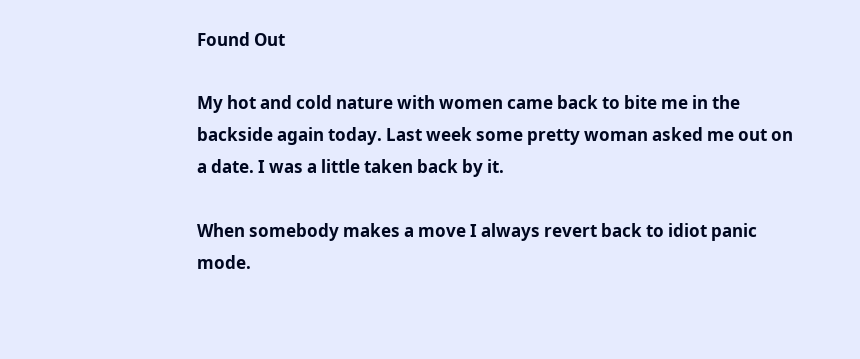Found Out

My hot and cold nature with women came back to bite me in the backside again today. Last week some pretty woman asked me out on a date. I was a little taken back by it.

When somebody makes a move I always revert back to idiot panic mode.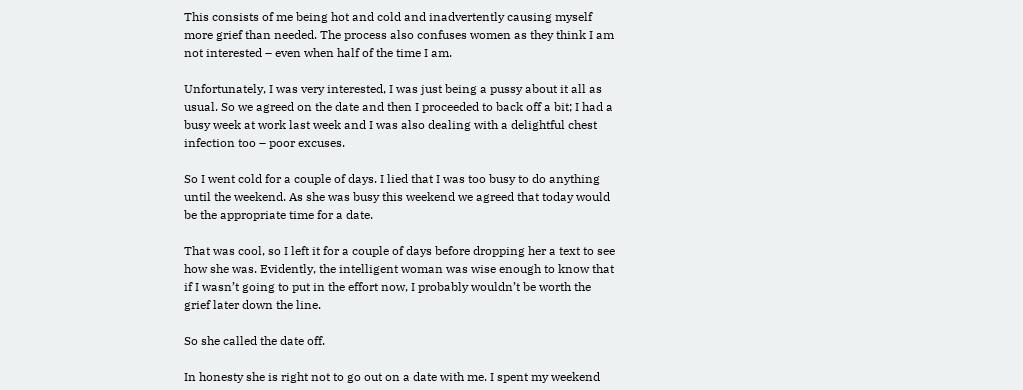This consists of me being hot and cold and inadvertently causing myself more grief than needed. The process also confuses women as they think I am not interested – even when half of the time I am.

Unfortunately, I was very interested, I was just being a pussy about it all as usual. So we agreed on the date and then I proceeded to back off a bit; I had a busy week at work last week and I was also dealing with a delightful chest infection too – poor excuses.

So I went cold for a couple of days. I lied that I was too busy to do anything until the weekend. As she was busy this weekend we agreed that today would be the appropriate time for a date.

That was cool, so I left it for a couple of days before dropping her a text to see how she was. Evidently, the intelligent woman was wise enough to know that if I wasn’t going to put in the effort now, I probably wouldn’t be worth the grief later down the line.

So she called the date off.

In honesty she is right not to go out on a date with me. I spent my weekend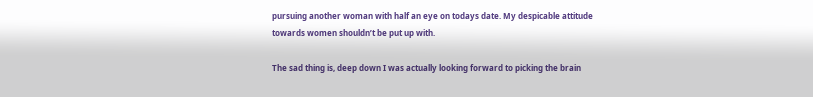pursuing another woman with half an eye on todays date. My despicable attitude towards women shouldn’t be put up with.

The sad thing is, deep down I was actually looking forward to picking the brain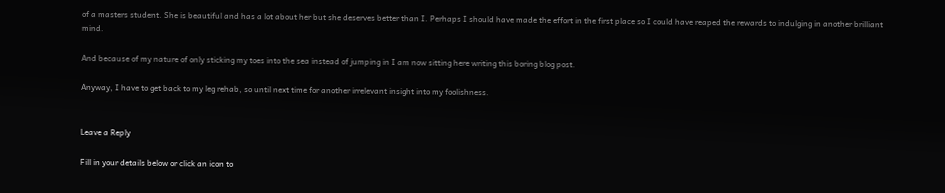of a masters student. She is beautiful and has a lot about her but she deserves better than I. Perhaps I should have made the effort in the first place so I could have reaped the rewards to indulging in another brilliant mind.

And because of my nature of only sticking my toes into the sea instead of jumping in I am now sitting here writing this boring blog post.

Anyway, I have to get back to my leg rehab, so until next time for another irrelevant insight into my foolishness.


Leave a Reply

Fill in your details below or click an icon to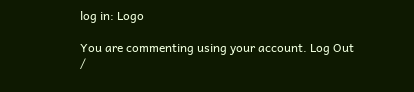log in: Logo

You are commenting using your account. Log Out /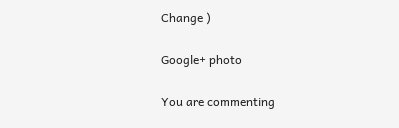Change )

Google+ photo

You are commenting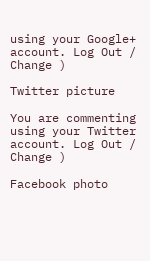using your Google+ account. Log Out /  Change )

Twitter picture

You are commenting using your Twitter account. Log Out /  Change )

Facebook photo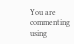You are commenting using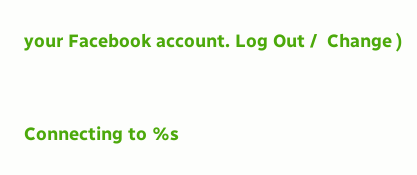your Facebook account. Log Out /  Change )


Connecting to %s